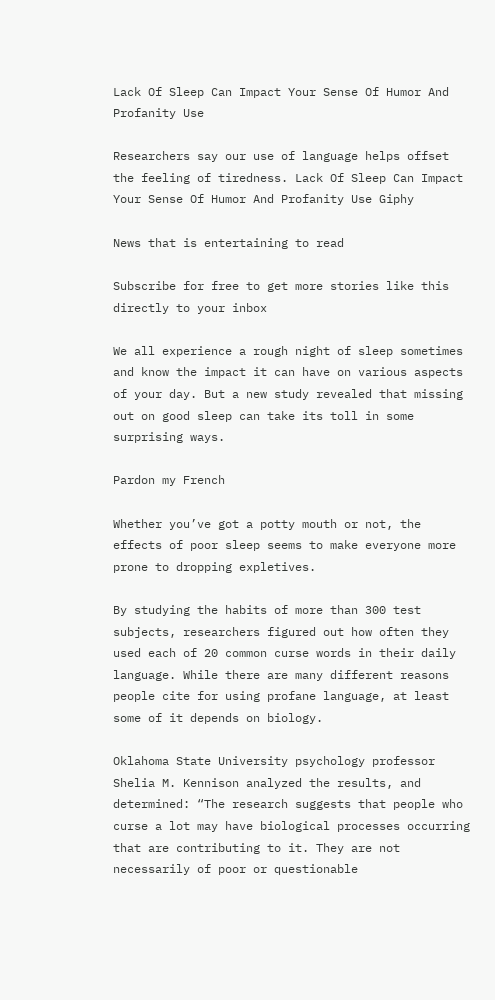Lack Of Sleep Can Impact Your Sense Of Humor And Profanity Use

Researchers say our use of language helps offset the feeling of tiredness. Lack Of Sleep Can Impact Your Sense Of Humor And Profanity Use Giphy

News that is entertaining to read

Subscribe for free to get more stories like this directly to your inbox

We all experience a rough night of sleep sometimes and know the impact it can have on various aspects of your day. But a new study revealed that missing out on good sleep can take its toll in some surprising ways.

Pardon my French

Whether you’ve got a potty mouth or not, the effects of poor sleep seems to make everyone more prone to dropping expletives.

By studying the habits of more than 300 test subjects, researchers figured out how often they used each of 20 common curse words in their daily language. While there are many different reasons people cite for using profane language, at least some of it depends on biology.

Oklahoma State University psychology professor Shelia M. Kennison analyzed the results, and determined: “The research suggests that people who curse a lot may have biological processes occurring that are contributing to it. They are not necessarily of poor or questionable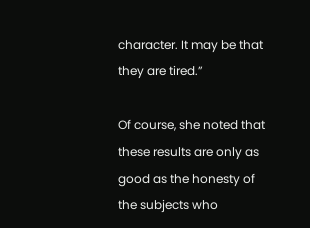character. It may be that they are tired.”

Of course, she noted that these results are only as good as the honesty of the subjects who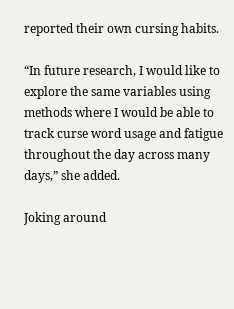reported their own cursing habits.

“In future research, I would like to explore the same variables using methods where I would be able to track curse word usage and fatigue throughout the day across many days,” she added.

Joking around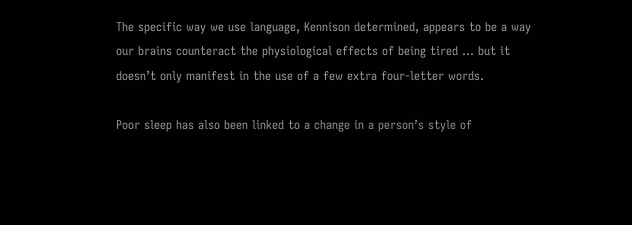The specific way we use language, Kennison determined, appears to be a way our brains counteract the physiological effects of being tired … but it doesn’t only manifest in the use of a few extra four-letter words.

Poor sleep has also been linked to a change in a person’s style of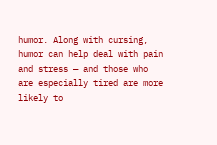humor. Along with cursing, humor can help deal with pain and stress — and those who are especially tired are more likely to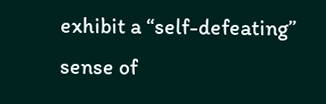exhibit a “self-defeating” sense of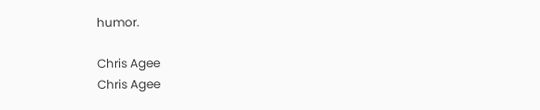humor.

Chris Agee
Chris Agee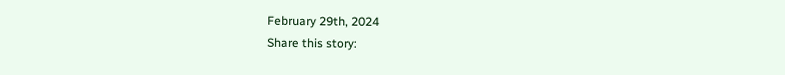February 29th, 2024
Share this story: